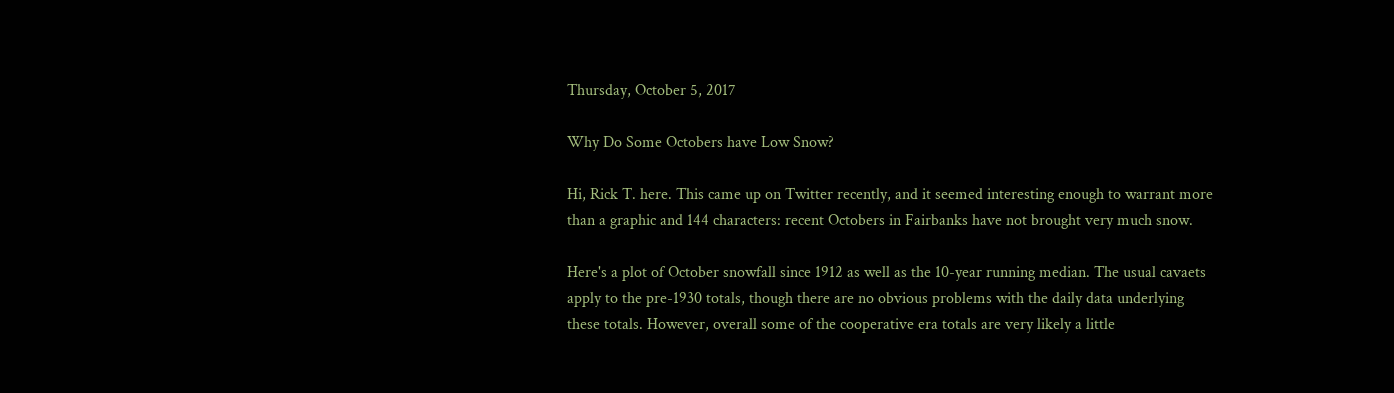Thursday, October 5, 2017

Why Do Some Octobers have Low Snow?

Hi, Rick T. here. This came up on Twitter recently, and it seemed interesting enough to warrant more than a graphic and 144 characters: recent Octobers in Fairbanks have not brought very much snow.

Here's a plot of October snowfall since 1912 as well as the 10-year running median. The usual cavaets apply to the pre-1930 totals, though there are no obvious problems with the daily data underlying these totals. However, overall some of the cooperative era totals are very likely a little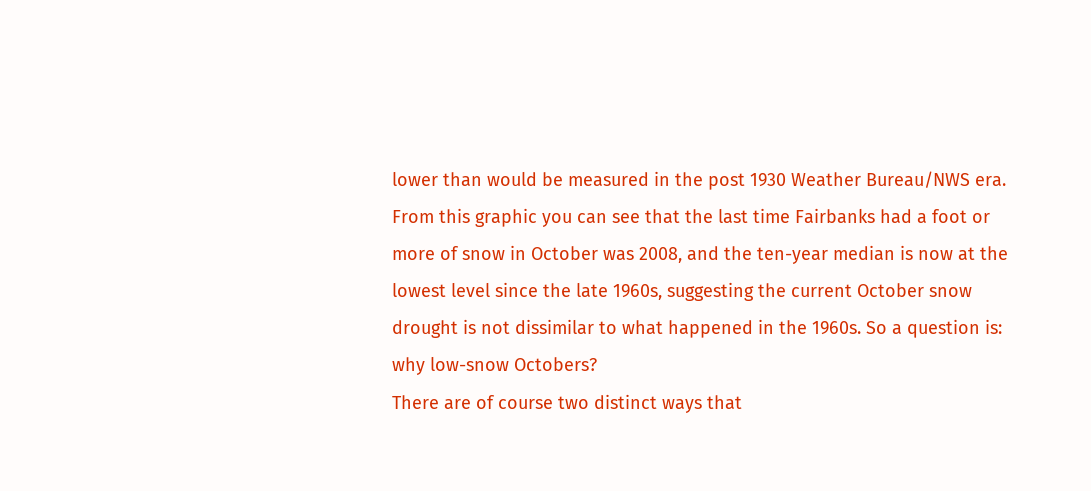lower than would be measured in the post 1930 Weather Bureau/NWS era. From this graphic you can see that the last time Fairbanks had a foot or more of snow in October was 2008, and the ten-year median is now at the lowest level since the late 1960s, suggesting the current October snow drought is not dissimilar to what happened in the 1960s. So a question is: why low-snow Octobers?
There are of course two distinct ways that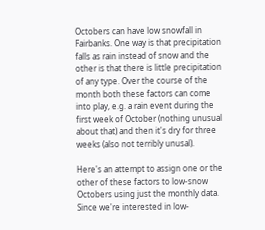Octobers can have low snowfall in Fairbanks. One way is that precipitation falls as rain instead of snow and the other is that there is little precipitation of any type. Over the course of the month both these factors can come into play, e.g. a rain event during the first week of October (nothing unusual about that) and then it's dry for three weeks (also not terribly unusal).

Here's an attempt to assign one or the other of these factors to low-snow Octobers using just the monthly data.  Since we're interested in low-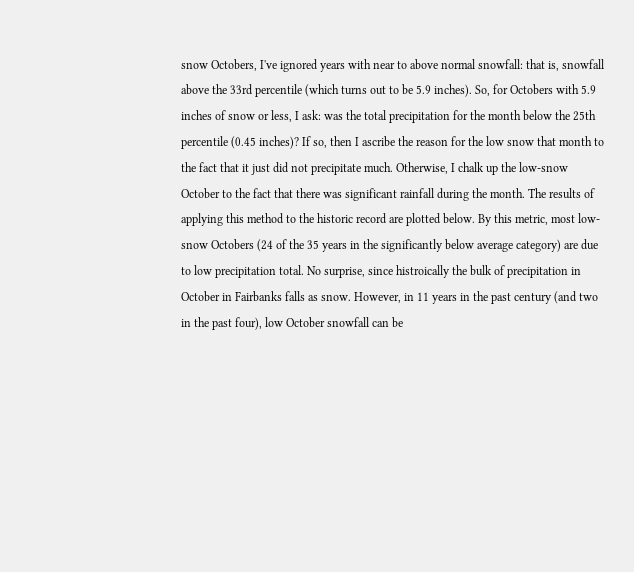snow Octobers, I've ignored years with near to above normal snowfall: that is, snowfall above the 33rd percentile (which turns out to be 5.9 inches). So, for Octobers with 5.9 inches of snow or less, I ask: was the total precipitation for the month below the 25th percentile (0.45 inches)? If so, then I ascribe the reason for the low snow that month to the fact that it just did not precipitate much. Otherwise, I chalk up the low-snow October to the fact that there was significant rainfall during the month. The results of applying this method to the historic record are plotted below. By this metric, most low-snow Octobers (24 of the 35 years in the significantly below average category) are due to low precipitation total. No surprise, since histroically the bulk of precipitation in October in Fairbanks falls as snow. However, in 11 years in the past century (and two in the past four), low October snowfall can be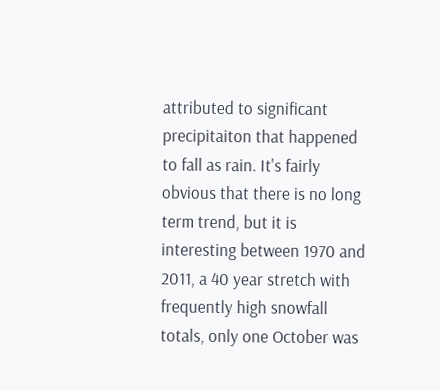attributed to significant precipitaiton that happened to fall as rain. It's fairly obvious that there is no long term trend, but it is interesting between 1970 and 2011, a 40 year stretch with frequently high snowfall totals, only one October was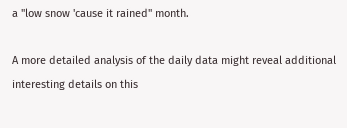a "low snow 'cause it rained" month.

A more detailed analysis of the daily data might reveal additional interesting details on this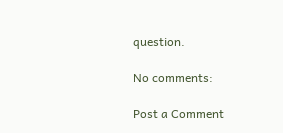question.

No comments:

Post a Comment